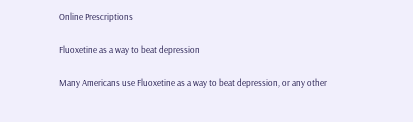Online Prescriptions

Fluoxetine as a way to beat depression

Many Americans use Fluoxetine as a way to beat depression, or any other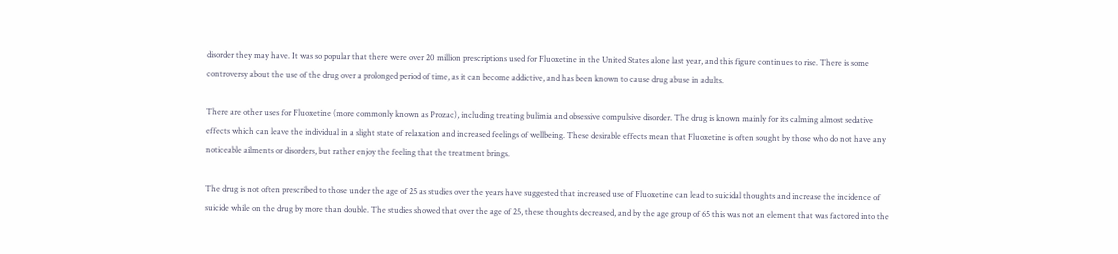disorder they may have. It was so popular that there were over 20 million prescriptions used for Fluoxetine in the United States alone last year, and this figure continues to rise. There is some controversy about the use of the drug over a prolonged period of time, as it can become addictive, and has been known to cause drug abuse in adults.

There are other uses for Fluoxetine (more commonly known as Prozac), including treating bulimia and obsessive compulsive disorder. The drug is known mainly for its calming almost sedative effects which can leave the individual in a slight state of relaxation and increased feelings of wellbeing. These desirable effects mean that Fluoxetine is often sought by those who do not have any noticeable ailments or disorders, but rather enjoy the feeling that the treatment brings.

The drug is not often prescribed to those under the age of 25 as studies over the years have suggested that increased use of Fluoxetine can lead to suicidal thoughts and increase the incidence of suicide while on the drug by more than double. The studies showed that over the age of 25, these thoughts decreased, and by the age group of 65 this was not an element that was factored into the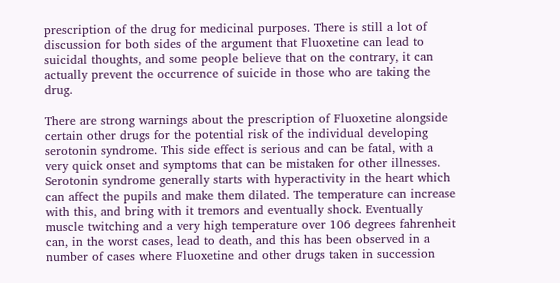prescription of the drug for medicinal purposes. There is still a lot of discussion for both sides of the argument that Fluoxetine can lead to suicidal thoughts, and some people believe that on the contrary, it can actually prevent the occurrence of suicide in those who are taking the drug.

There are strong warnings about the prescription of Fluoxetine alongside certain other drugs for the potential risk of the individual developing serotonin syndrome. This side effect is serious and can be fatal, with a very quick onset and symptoms that can be mistaken for other illnesses. Serotonin syndrome generally starts with hyperactivity in the heart which can affect the pupils and make them dilated. The temperature can increase with this, and bring with it tremors and eventually shock. Eventually muscle twitching and a very high temperature over 106 degrees fahrenheit can, in the worst cases, lead to death, and this has been observed in a number of cases where Fluoxetine and other drugs taken in succession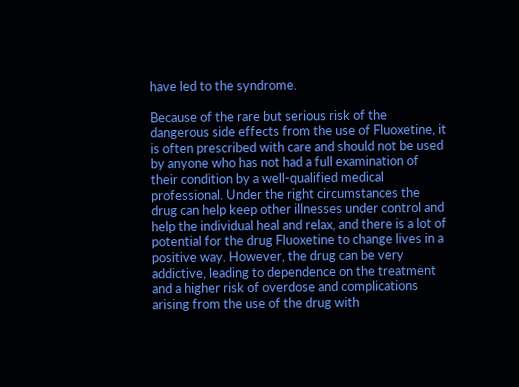have led to the syndrome.

Because of the rare but serious risk of the dangerous side effects from the use of Fluoxetine, it is often prescribed with care and should not be used by anyone who has not had a full examination of their condition by a well-qualified medical professional. Under the right circumstances the drug can help keep other illnesses under control and help the individual heal and relax, and there is a lot of potential for the drug Fluoxetine to change lives in a positive way. However, the drug can be very addictive, leading to dependence on the treatment and a higher risk of overdose and complications arising from the use of the drug with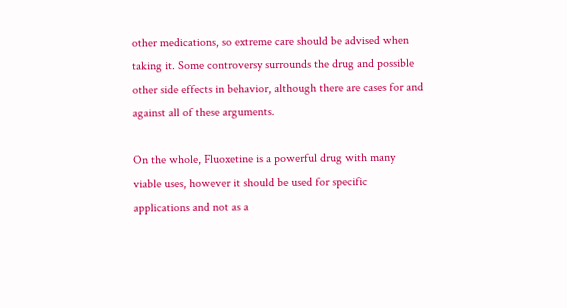other medications, so extreme care should be advised when taking it. Some controversy surrounds the drug and possible other side effects in behavior, although there are cases for and against all of these arguments.

On the whole, Fluoxetine is a powerful drug with many viable uses, however it should be used for specific applications and not as a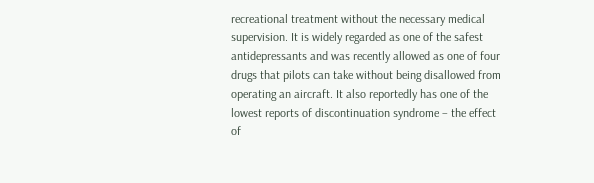recreational treatment without the necessary medical supervision. It is widely regarded as one of the safest antidepressants and was recently allowed as one of four drugs that pilots can take without being disallowed from operating an aircraft. It also reportedly has one of the lowest reports of discontinuation syndrome – the effect of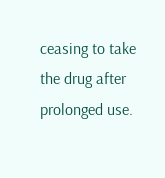ceasing to take the drug after prolonged use.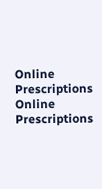Online Prescriptions Online Prescriptions